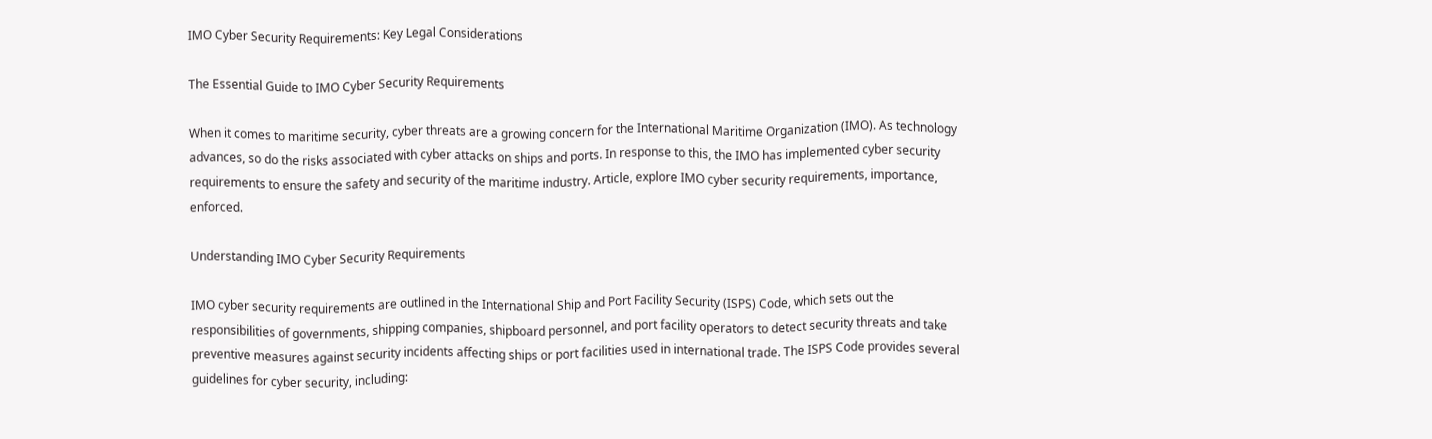IMO Cyber Security Requirements: Key Legal Considerations

The Essential Guide to IMO Cyber Security Requirements

When it comes to maritime security, cyber threats are a growing concern for the International Maritime Organization (IMO). As technology advances, so do the risks associated with cyber attacks on ships and ports. In response to this, the IMO has implemented cyber security requirements to ensure the safety and security of the maritime industry. Article, explore IMO cyber security requirements, importance, enforced.

Understanding IMO Cyber Security Requirements

IMO cyber security requirements are outlined in the International Ship and Port Facility Security (ISPS) Code, which sets out the responsibilities of governments, shipping companies, shipboard personnel, and port facility operators to detect security threats and take preventive measures against security incidents affecting ships or port facilities used in international trade. The ISPS Code provides several guidelines for cyber security, including: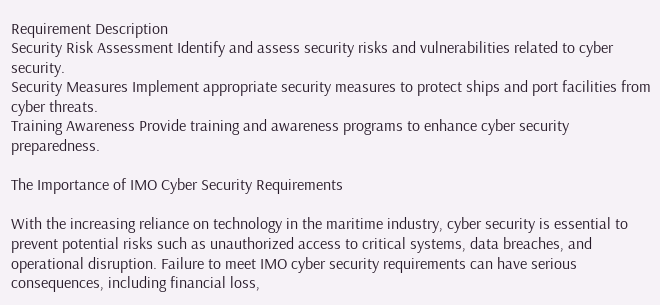Requirement Description
Security Risk Assessment Identify and assess security risks and vulnerabilities related to cyber security.
Security Measures Implement appropriate security measures to protect ships and port facilities from cyber threats.
Training Awareness Provide training and awareness programs to enhance cyber security preparedness.

The Importance of IMO Cyber Security Requirements

With the increasing reliance on technology in the maritime industry, cyber security is essential to prevent potential risks such as unauthorized access to critical systems, data breaches, and operational disruption. Failure to meet IMO cyber security requirements can have serious consequences, including financial loss,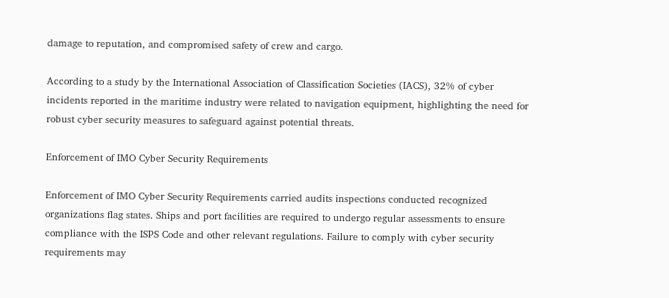damage to reputation, and compromised safety of crew and cargo.

According to a study by the International Association of Classification Societies (IACS), 32% of cyber incidents reported in the maritime industry were related to navigation equipment, highlighting the need for robust cyber security measures to safeguard against potential threats.

Enforcement of IMO Cyber Security Requirements

Enforcement of IMO Cyber Security Requirements carried audits inspections conducted recognized organizations flag states. Ships and port facilities are required to undergo regular assessments to ensure compliance with the ISPS Code and other relevant regulations. Failure to comply with cyber security requirements may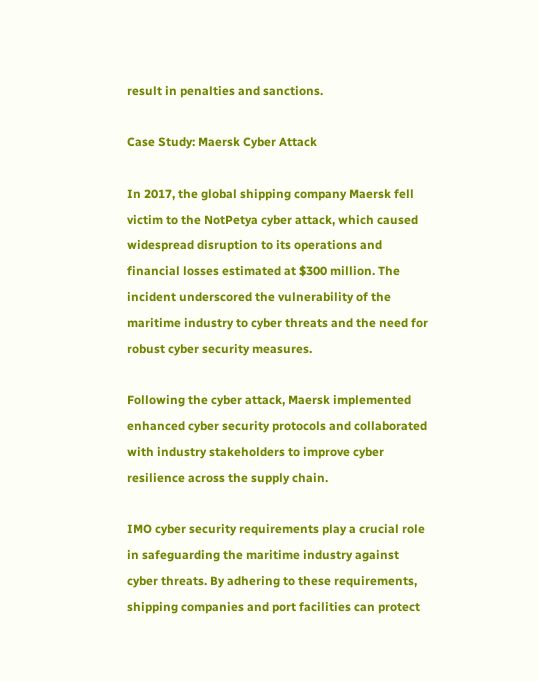result in penalties and sanctions.

Case Study: Maersk Cyber Attack

In 2017, the global shipping company Maersk fell victim to the NotPetya cyber attack, which caused widespread disruption to its operations and financial losses estimated at $300 million. The incident underscored the vulnerability of the maritime industry to cyber threats and the need for robust cyber security measures.

Following the cyber attack, Maersk implemented enhanced cyber security protocols and collaborated with industry stakeholders to improve cyber resilience across the supply chain.

IMO cyber security requirements play a crucial role in safeguarding the maritime industry against cyber threats. By adhering to these requirements, shipping companies and port facilities can protect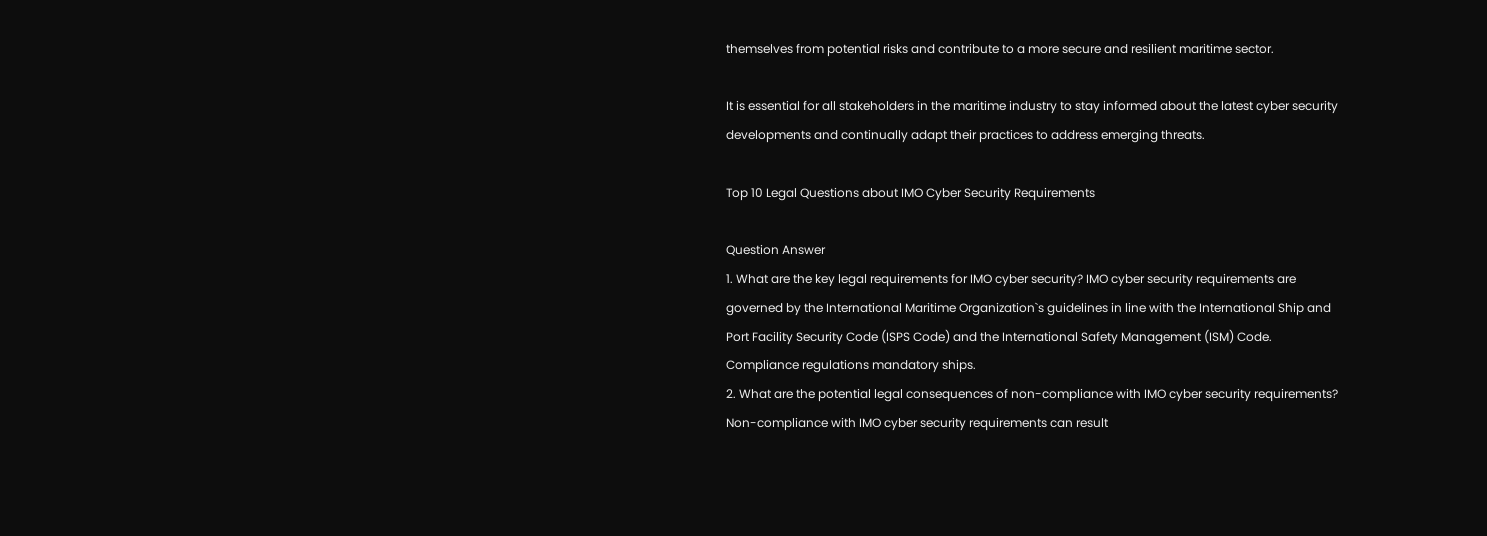themselves from potential risks and contribute to a more secure and resilient maritime sector.

It is essential for all stakeholders in the maritime industry to stay informed about the latest cyber security developments and continually adapt their practices to address emerging threats.

Top 10 Legal Questions about IMO Cyber Security Requirements

Question Answer
1. What are the key legal requirements for IMO cyber security? IMO cyber security requirements are governed by the International Maritime Organization`s guidelines in line with the International Ship and Port Facility Security Code (ISPS Code) and the International Safety Management (ISM) Code. Compliance regulations mandatory ships.
2. What are the potential legal consequences of non-compliance with IMO cyber security requirements? Non-compliance with IMO cyber security requirements can result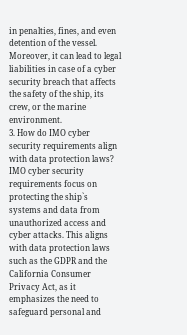in penalties, fines, and even detention of the vessel. Moreover, it can lead to legal liabilities in case of a cyber security breach that affects the safety of the ship, its crew, or the marine environment.
3. How do IMO cyber security requirements align with data protection laws? IMO cyber security requirements focus on protecting the ship`s systems and data from unauthorized access and cyber attacks. This aligns with data protection laws such as the GDPR and the California Consumer Privacy Act, as it emphasizes the need to safeguard personal and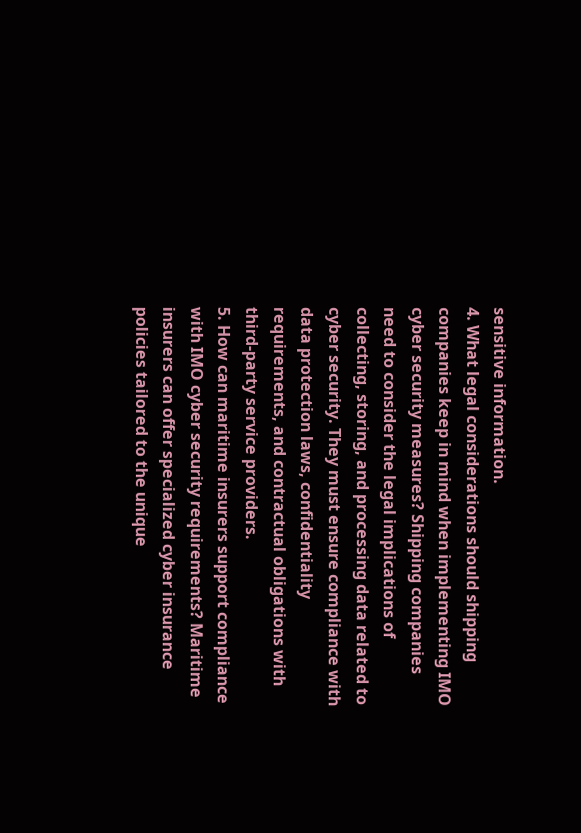sensitive information.
4. What legal considerations should shipping companies keep in mind when implementing IMO cyber security measures? Shipping companies need to consider the legal implications of collecting, storing, and processing data related to cyber security. They must ensure compliance with data protection laws, confidentiality requirements, and contractual obligations with third-party service providers.
5. How can maritime insurers support compliance with IMO cyber security requirements? Maritime insurers can offer specialized cyber insurance policies tailored to the unique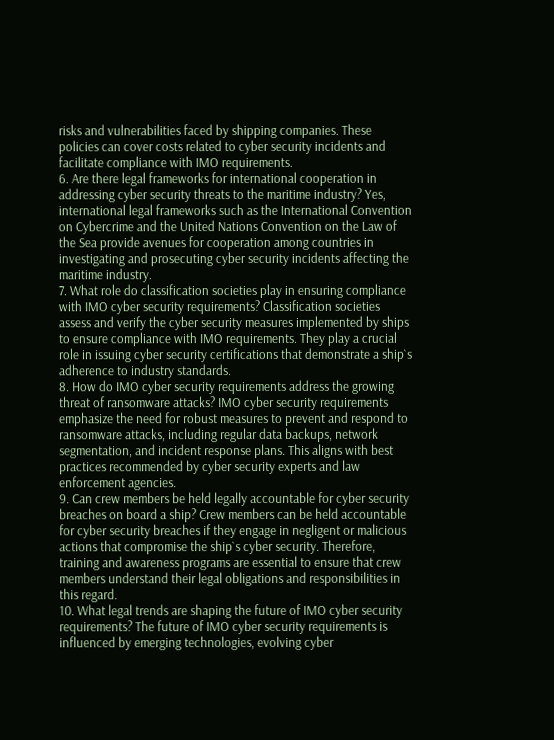risks and vulnerabilities faced by shipping companies. These policies can cover costs related to cyber security incidents and facilitate compliance with IMO requirements.
6. Are there legal frameworks for international cooperation in addressing cyber security threats to the maritime industry? Yes, international legal frameworks such as the International Convention on Cybercrime and the United Nations Convention on the Law of the Sea provide avenues for cooperation among countries in investigating and prosecuting cyber security incidents affecting the maritime industry.
7. What role do classification societies play in ensuring compliance with IMO cyber security requirements? Classification societies assess and verify the cyber security measures implemented by ships to ensure compliance with IMO requirements. They play a crucial role in issuing cyber security certifications that demonstrate a ship`s adherence to industry standards.
8. How do IMO cyber security requirements address the growing threat of ransomware attacks? IMO cyber security requirements emphasize the need for robust measures to prevent and respond to ransomware attacks, including regular data backups, network segmentation, and incident response plans. This aligns with best practices recommended by cyber security experts and law enforcement agencies.
9. Can crew members be held legally accountable for cyber security breaches on board a ship? Crew members can be held accountable for cyber security breaches if they engage in negligent or malicious actions that compromise the ship`s cyber security. Therefore, training and awareness programs are essential to ensure that crew members understand their legal obligations and responsibilities in this regard.
10. What legal trends are shaping the future of IMO cyber security requirements? The future of IMO cyber security requirements is influenced by emerging technologies, evolving cyber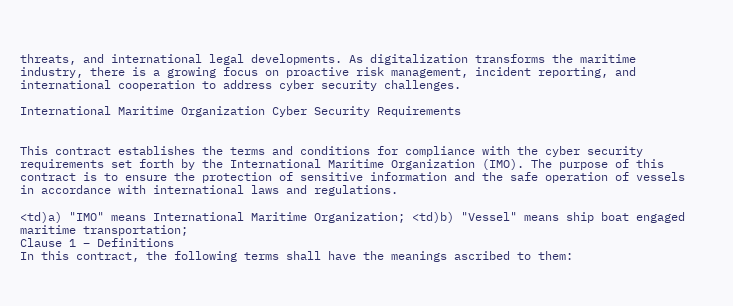threats, and international legal developments. As digitalization transforms the maritime industry, there is a growing focus on proactive risk management, incident reporting, and international cooperation to address cyber security challenges.

International Maritime Organization Cyber Security Requirements


This contract establishes the terms and conditions for compliance with the cyber security requirements set forth by the International Maritime Organization (IMO). The purpose of this contract is to ensure the protection of sensitive information and the safe operation of vessels in accordance with international laws and regulations.

<td)a) "IMO" means International Maritime Organization; <td)b) "Vessel" means ship boat engaged maritime transportation;
Clause 1 – Definitions
In this contract, the following terms shall have the meanings ascribed to them: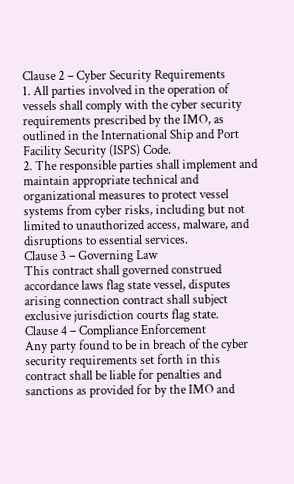Clause 2 – Cyber Security Requirements
1. All parties involved in the operation of vessels shall comply with the cyber security requirements prescribed by the IMO, as outlined in the International Ship and Port Facility Security (ISPS) Code.
2. The responsible parties shall implement and maintain appropriate technical and organizational measures to protect vessel systems from cyber risks, including but not limited to unauthorized access, malware, and disruptions to essential services.
Clause 3 – Governing Law
This contract shall governed construed accordance laws flag state vessel, disputes arising connection contract shall subject exclusive jurisdiction courts flag state.
Clause 4 – Compliance Enforcement
Any party found to be in breach of the cyber security requirements set forth in this contract shall be liable for penalties and sanctions as provided for by the IMO and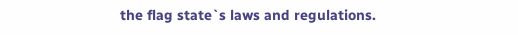the flag state`s laws and regulations.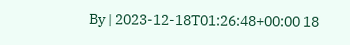By | 2023-12-18T01:26:48+00:00 18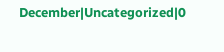December|Uncategorized|0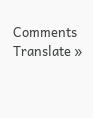Comments
Translate »